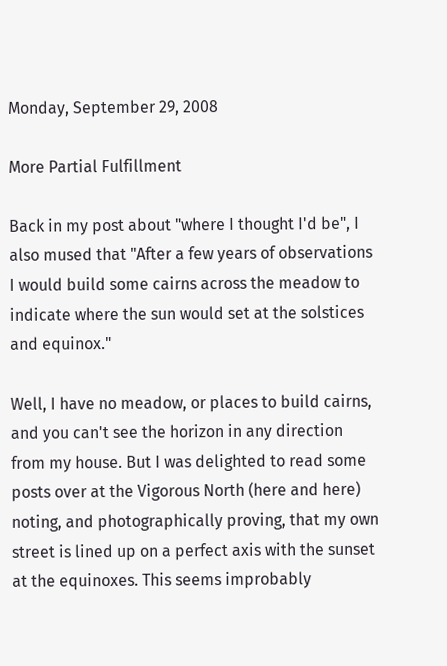Monday, September 29, 2008

More Partial Fulfillment

Back in my post about "where I thought I'd be", I also mused that "After a few years of observations I would build some cairns across the meadow to indicate where the sun would set at the solstices and equinox."

Well, I have no meadow, or places to build cairns, and you can't see the horizon in any direction from my house. But I was delighted to read some posts over at the Vigorous North (here and here) noting, and photographically proving, that my own street is lined up on a perfect axis with the sunset at the equinoxes. This seems improbably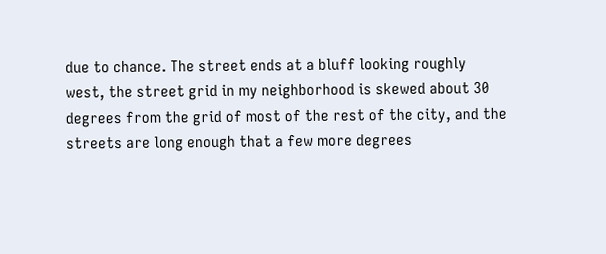due to chance. The street ends at a bluff looking roughly west, the street grid in my neighborhood is skewed about 30 degrees from the grid of most of the rest of the city, and the streets are long enough that a few more degrees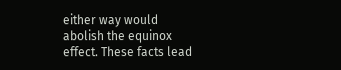either way would abolish the equinox effect. These facts lead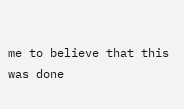me to believe that this was done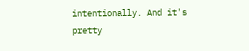intentionally. And it's pretty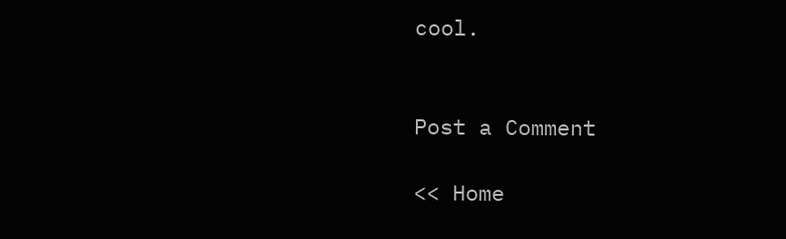cool.


Post a Comment

<< Home